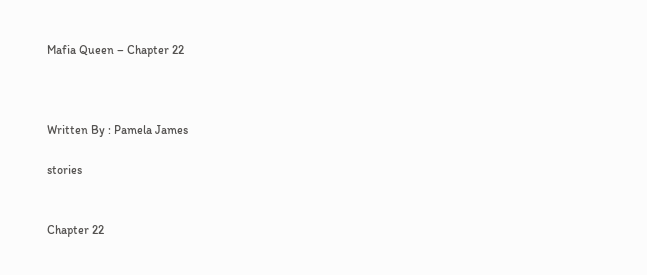Mafia Queen – Chapter 22



Written By : Pamela James

stories


Chapter 22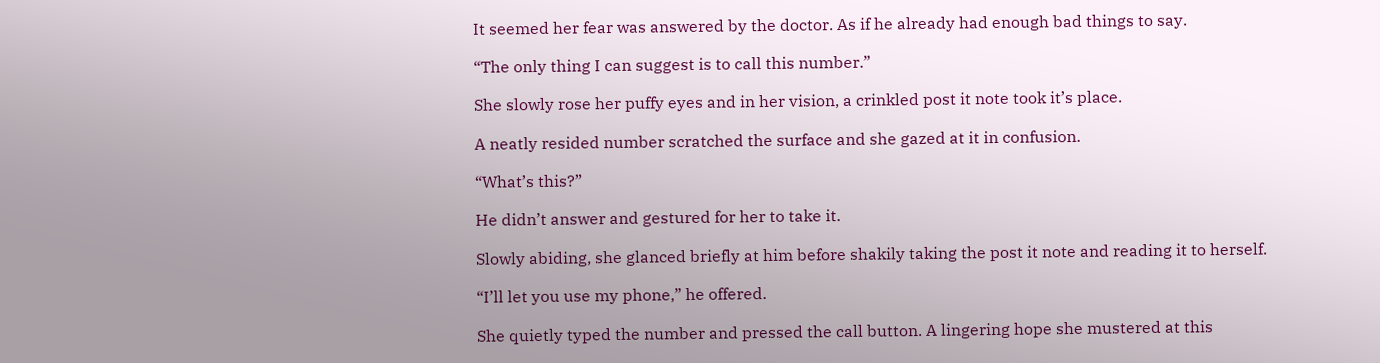It seemed her fear was answered by the doctor. As if he already had enough bad things to say.

“The only thing I can suggest is to call this number.”

She slowly rose her puffy eyes and in her vision, a crinkled post it note took it’s place.

A neatly resided number scratched the surface and she gazed at it in confusion.

“What’s this?”

He didn’t answer and gestured for her to take it.

Slowly abiding, she glanced briefly at him before shakily taking the post it note and reading it to herself.

“I’ll let you use my phone,” he offered.

She quietly typed the number and pressed the call button. A lingering hope she mustered at this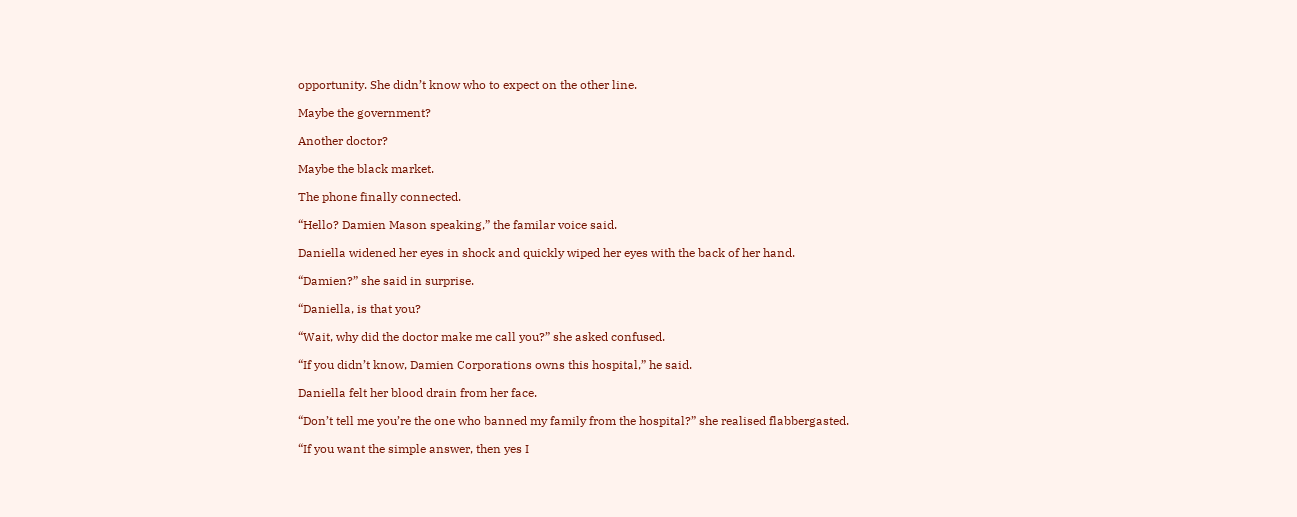opportunity. She didn’t know who to expect on the other line.

Maybe the government?

Another doctor?

Maybe the black market.

The phone finally connected.

“Hello? Damien Mason speaking,” the familar voice said.

Daniella widened her eyes in shock and quickly wiped her eyes with the back of her hand.

“Damien?” she said in surprise.

“Daniella, is that you?

“Wait, why did the doctor make me call you?” she asked confused.

“If you didn’t know, Damien Corporations owns this hospital,” he said.

Daniella felt her blood drain from her face.

“Don’t tell me you’re the one who banned my family from the hospital?” she realised flabbergasted.

“If you want the simple answer, then yes I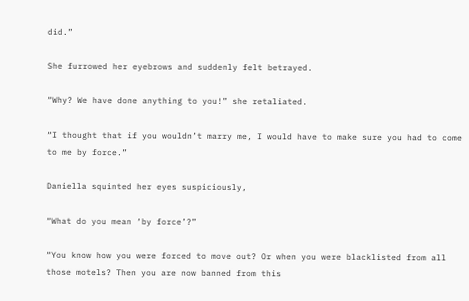did.”

She furrowed her eyebrows and suddenly felt betrayed.

“Why? We have done anything to you!” she retaliated.

“I thought that if you wouldn’t marry me, I would have to make sure you had to come to me by force.”

Daniella squinted her eyes suspiciously,

“What do you mean ‘by force’?”

“You know how you were forced to move out? Or when you were blacklisted from all those motels? Then you are now banned from this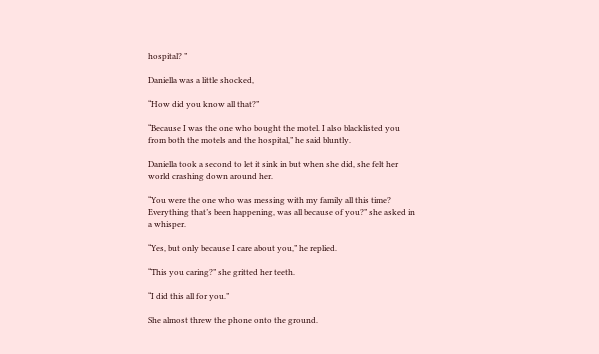hospital? ”

Daniella was a little shocked,

“How did you know all that?”

“Because I was the one who bought the motel. I also blacklisted you from both the motels and the hospital,” he said bluntly.

Daniella took a second to let it sink in but when she did, she felt her world crashing down around her.

“You were the one who was messing with my family all this time? Everything that’s been happening, was all because of you?” she asked in a whisper.

“Yes, but only because I care about you,” he replied.

“This you caring?” she gritted her teeth.

“I did this all for you.”

She almost threw the phone onto the ground.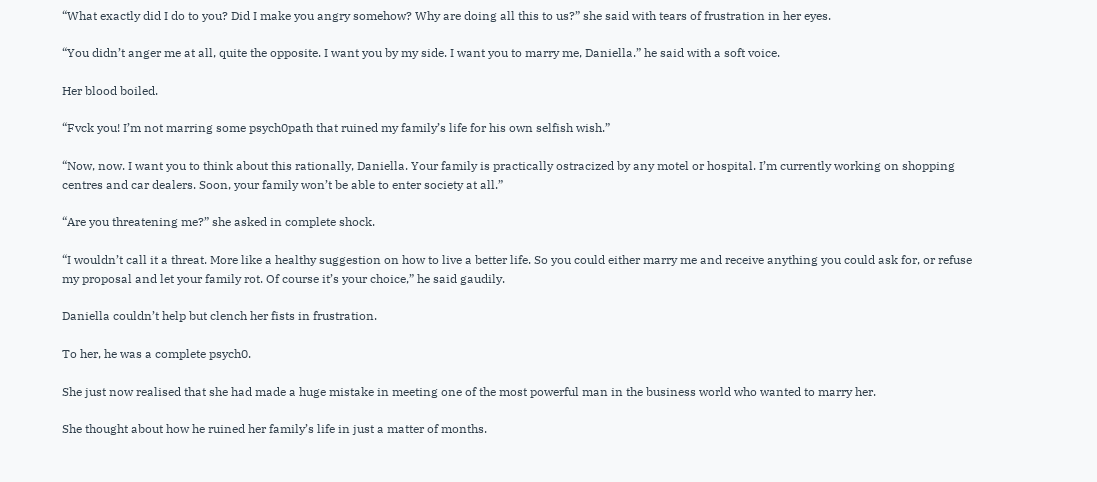“What exactly did I do to you? Did I make you angry somehow? Why are doing all this to us?” she said with tears of frustration in her eyes.

“You didn’t anger me at all, quite the opposite. I want you by my side. I want you to marry me, Daniella.” he said with a soft voice.

Her blood boiled.

“Fvck you! I’m not marring some psych0path that ruined my family’s life for his own selfish wish.”

“Now, now. I want you to think about this rationally, Daniella. Your family is practically ostracized by any motel or hospital. I’m currently working on shopping centres and car dealers. Soon, your family won’t be able to enter society at all.”

“Are you threatening me?” she asked in complete shock.

“I wouldn’t call it a threat. More like a healthy suggestion on how to live a better life. So you could either marry me and receive anything you could ask for, or refuse my proposal and let your family rot. Of course it’s your choice,” he said gaudily.

Daniella couldn’t help but clench her fists in frustration.

To her, he was a complete psych0.

She just now realised that she had made a huge mistake in meeting one of the most powerful man in the business world who wanted to marry her.

She thought about how he ruined her family’s life in just a matter of months.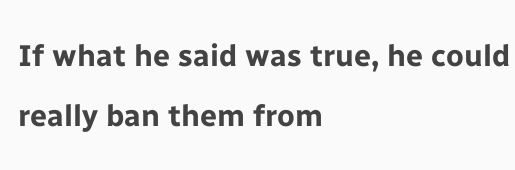If what he said was true, he could really ban them from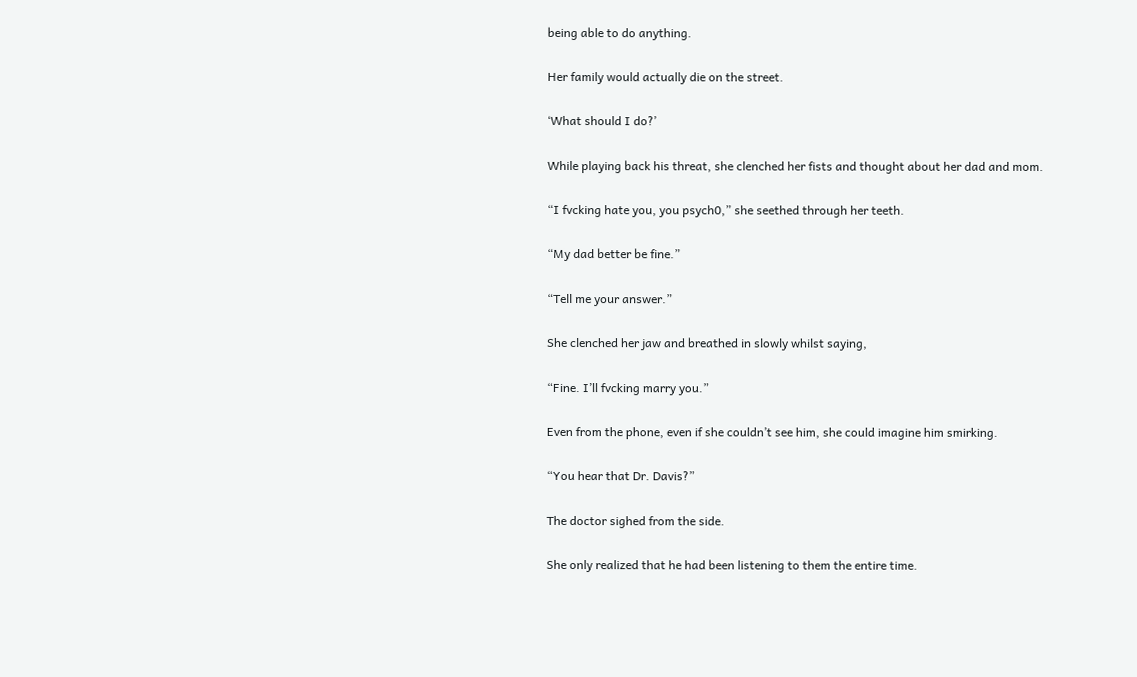being able to do anything.

Her family would actually die on the street.

‘What should I do?’

While playing back his threat, she clenched her fists and thought about her dad and mom.

“I fvcking hate you, you psych0,” she seethed through her teeth.

“My dad better be fine.”

“Tell me your answer.”

She clenched her jaw and breathed in slowly whilst saying,

“Fine. I’ll fvcking marry you.”

Even from the phone, even if she couldn’t see him, she could imagine him smirking.

“You hear that Dr. Davis?”

The doctor sighed from the side.

She only realized that he had been listening to them the entire time.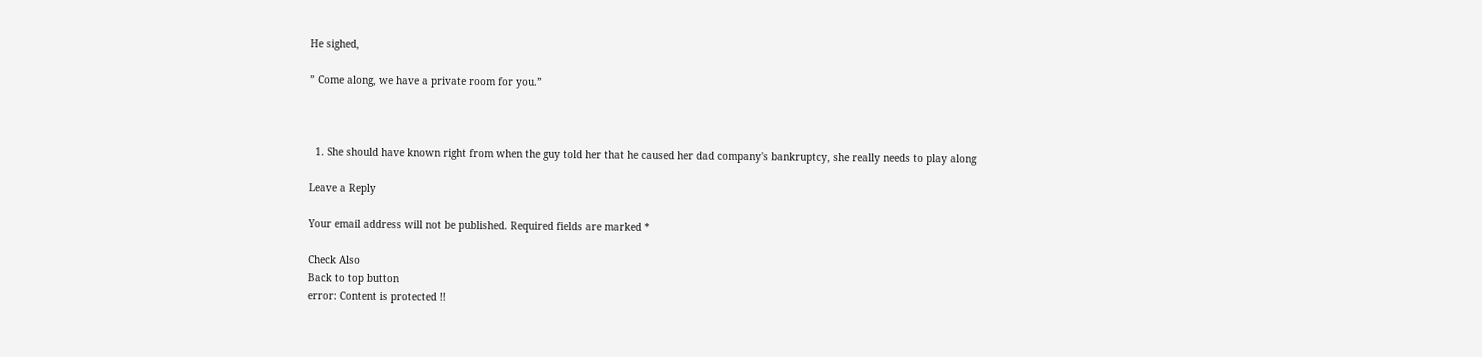He sighed,

” Come along, we have a private room for you.”



  1. She should have known right from when the guy told her that he caused her dad company's bankruptcy, she really needs to play along

Leave a Reply

Your email address will not be published. Required fields are marked *

Check Also
Back to top button
error: Content is protected !!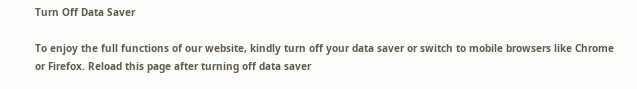Turn Off Data Saver

To enjoy the full functions of our website, kindly turn off your data saver or switch to mobile browsers like Chrome or Firefox. Reload this page after turning off data saver